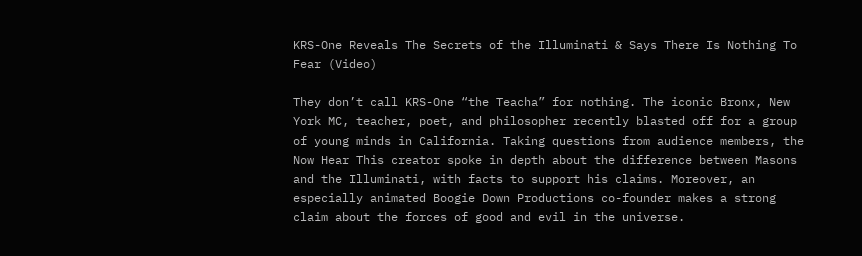KRS-One Reveals The Secrets of the Illuminati & Says There Is Nothing To Fear (Video)

They don’t call KRS-One “the Teacha” for nothing. The iconic Bronx, New York MC, teacher, poet, and philosopher recently blasted off for a group of young minds in California. Taking questions from audience members, the Now Hear This creator spoke in depth about the difference between Masons and the Illuminati, with facts to support his claims. Moreover, an especially animated Boogie Down Productions co-founder makes a strong claim about the forces of good and evil in the universe.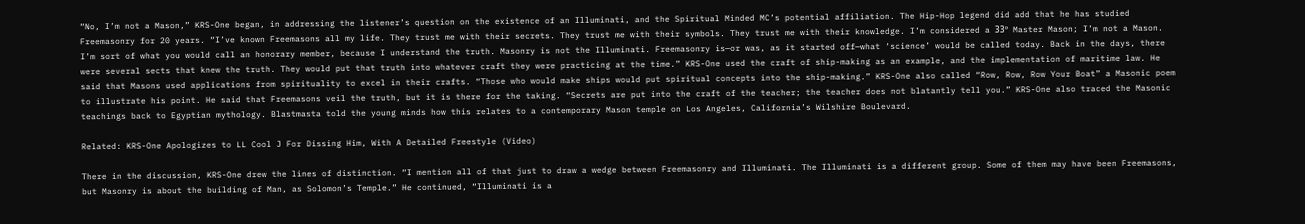“No, I’m not a Mason,” KRS-One began, in addressing the listener’s question on the existence of an Illuminati, and the Spiritual Minded MC’s potential affiliation. The Hip-Hop legend did add that he has studied Freemasonry for 20 years. “I’ve known Freemasons all my life. They trust me with their secrets. They trust me with their symbols. They trust me with their knowledge. I’m considered a 33º Master Mason; I’m not a Mason. I’m sort of what you would call an honorary member, because I understand the truth. Masonry is not the Illuminati. Freemasonry is—or was, as it started off—what ‘science’ would be called today. Back in the days, there were several sects that knew the truth. They would put that truth into whatever craft they were practicing at the time.” KRS-One used the craft of ship-making as an example, and the implementation of maritime law. He said that Masons used applications from spirituality to excel in their crafts. “Those who would make ships would put spiritual concepts into the ship-making.” KRS-One also called “Row, Row, Row Your Boat” a Masonic poem to illustrate his point. He said that Freemasons veil the truth, but it is there for the taking. “Secrets are put into the craft of the teacher; the teacher does not blatantly tell you.” KRS-One also traced the Masonic teachings back to Egyptian mythology. Blastmasta told the young minds how this relates to a contemporary Mason temple on Los Angeles, California’s Wilshire Boulevard.

Related: KRS-One Apologizes to LL Cool J For Dissing Him, With A Detailed Freestyle (Video)

There in the discussion, KRS-One drew the lines of distinction. “I mention all of that just to draw a wedge between Freemasonry and Illuminati. The Illuminati is a different group. Some of them may have been Freemasons, but Masonry is about the building of Man, as Solomon’s Temple.” He continued, “Illuminati is a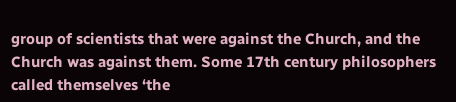group of scientists that were against the Church, and the Church was against them. Some 17th century philosophers called themselves ‘the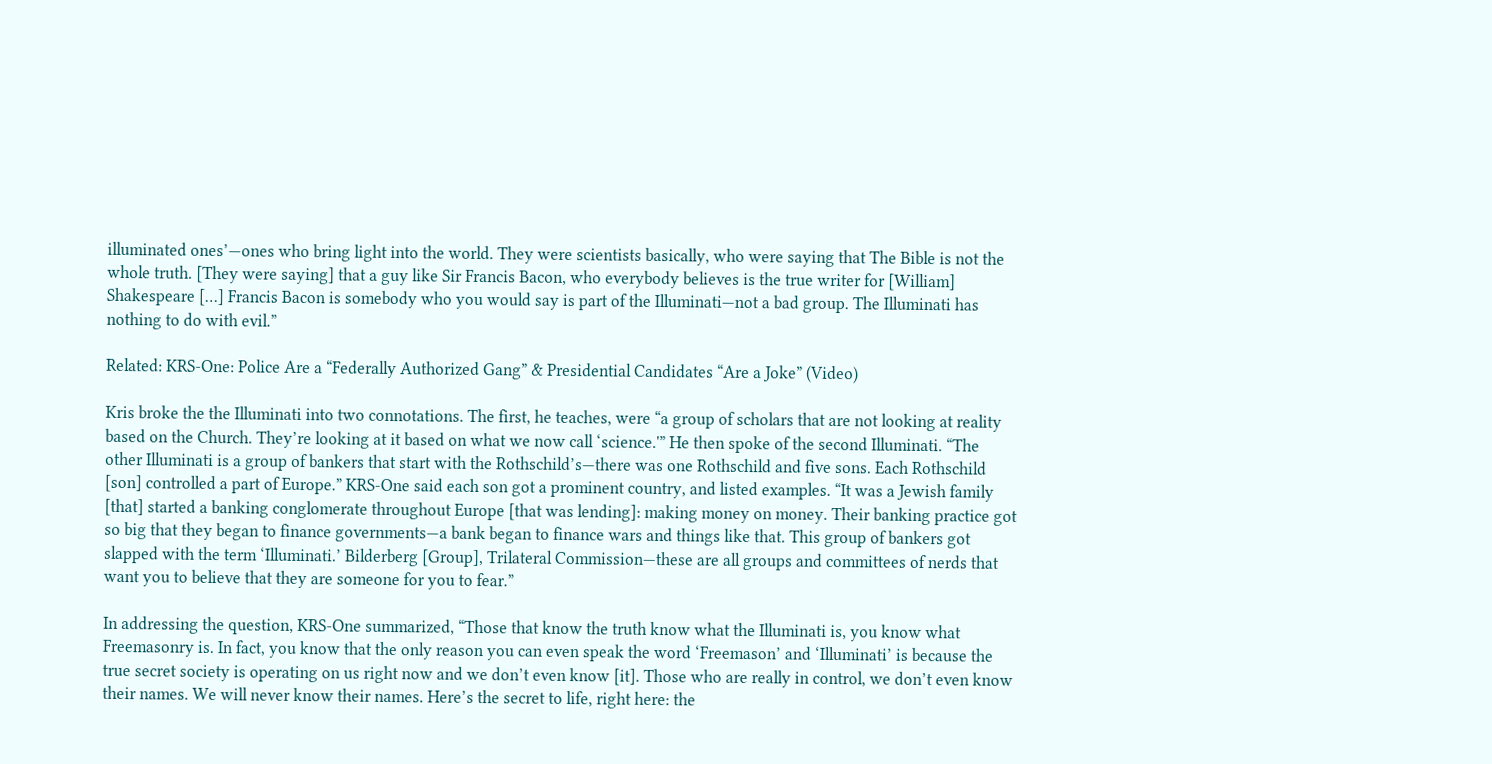illuminated ones’—ones who bring light into the world. They were scientists basically, who were saying that The Bible is not the whole truth. [They were saying] that a guy like Sir Francis Bacon, who everybody believes is the true writer for [William] Shakespeare […] Francis Bacon is somebody who you would say is part of the Illuminati—not a bad group. The Illuminati has nothing to do with evil.”

Related: KRS-One: Police Are a “Federally Authorized Gang” & Presidential Candidates “Are a Joke” (Video)

Kris broke the the Illuminati into two connotations. The first, he teaches, were “a group of scholars that are not looking at reality based on the Church. They’re looking at it based on what we now call ‘science.'” He then spoke of the second Illuminati. “The other Illuminati is a group of bankers that start with the Rothschild’s—there was one Rothschild and five sons. Each Rothschild [son] controlled a part of Europe.” KRS-One said each son got a prominent country, and listed examples. “It was a Jewish family [that] started a banking conglomerate throughout Europe [that was lending]: making money on money. Their banking practice got so big that they began to finance governments—a bank began to finance wars and things like that. This group of bankers got slapped with the term ‘Illuminati.’ Bilderberg [Group], Trilateral Commission—these are all groups and committees of nerds that want you to believe that they are someone for you to fear.”

In addressing the question, KRS-One summarized, “Those that know the truth know what the Illuminati is, you know what Freemasonry is. In fact, you know that the only reason you can even speak the word ‘Freemason’ and ‘Illuminati’ is because the true secret society is operating on us right now and we don’t even know [it]. Those who are really in control, we don’t even know their names. We will never know their names. Here’s the secret to life, right here: the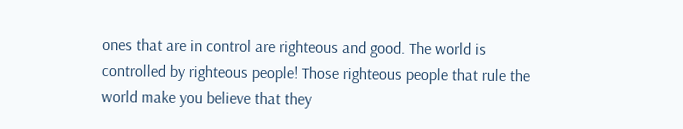ones that are in control are righteous and good. The world is controlled by righteous people! Those righteous people that rule the world make you believe that they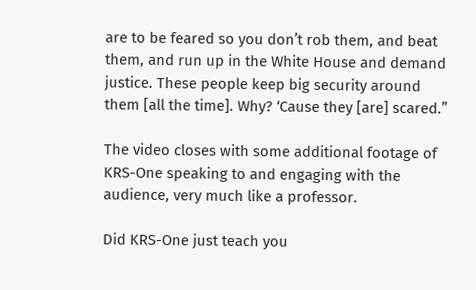are to be feared so you don’t rob them, and beat them, and run up in the White House and demand justice. These people keep big security around them [all the time]. Why? ‘Cause they [are] scared.”

The video closes with some additional footage of KRS-One speaking to and engaging with the audience, very much like a professor.

Did KRS-One just teach you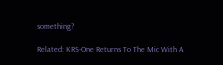something?

Related: KRS-One Returns To The Mic With A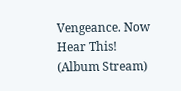Vengeance. Now Hear This! (Album Stream)